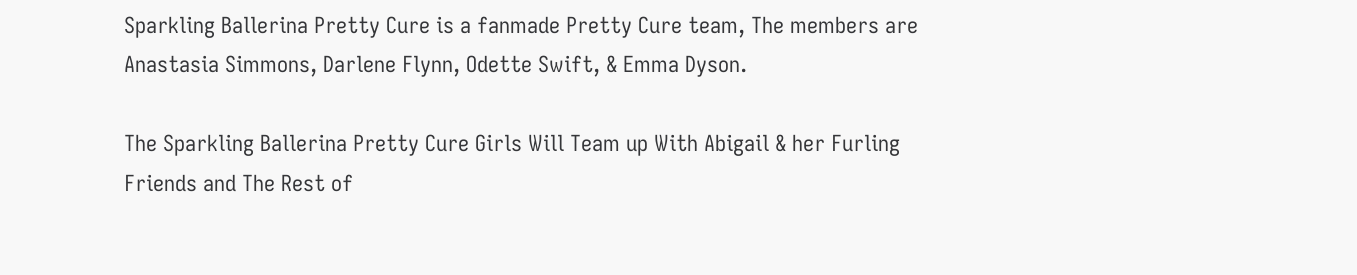Sparkling Ballerina Pretty Cure is a fanmade Pretty Cure team, The members are Anastasia Simmons, Darlene Flynn, Odette Swift, & Emma Dyson.

The Sparkling Ballerina Pretty Cure Girls Will Team up With Abigail & her Furling Friends and The Rest of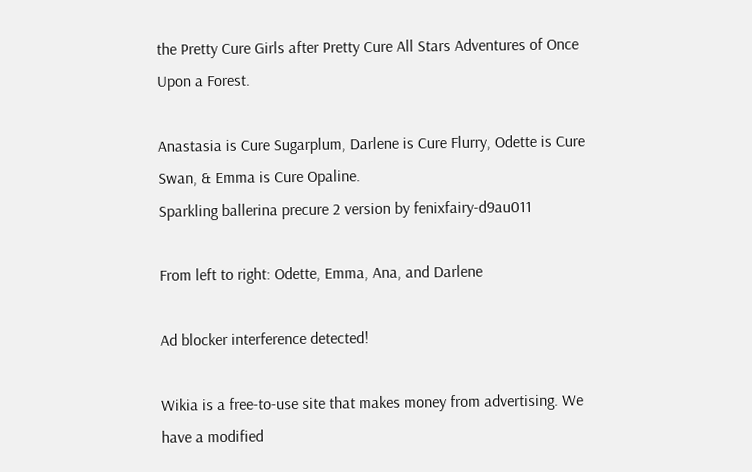the Pretty Cure Girls after Pretty Cure All Stars Adventures of Once Upon a Forest.

Anastasia is Cure Sugarplum, Darlene is Cure Flurry, Odette is Cure Swan, & Emma is Cure Opaline.
Sparkling ballerina precure 2 version by fenixfairy-d9au011

From left to right: Odette, Emma, Ana, and Darlene

Ad blocker interference detected!

Wikia is a free-to-use site that makes money from advertising. We have a modified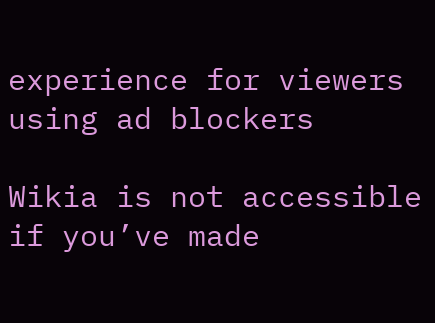experience for viewers using ad blockers

Wikia is not accessible if you’ve made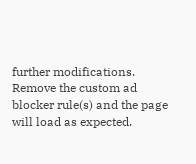further modifications. Remove the custom ad blocker rule(s) and the page will load as expected.